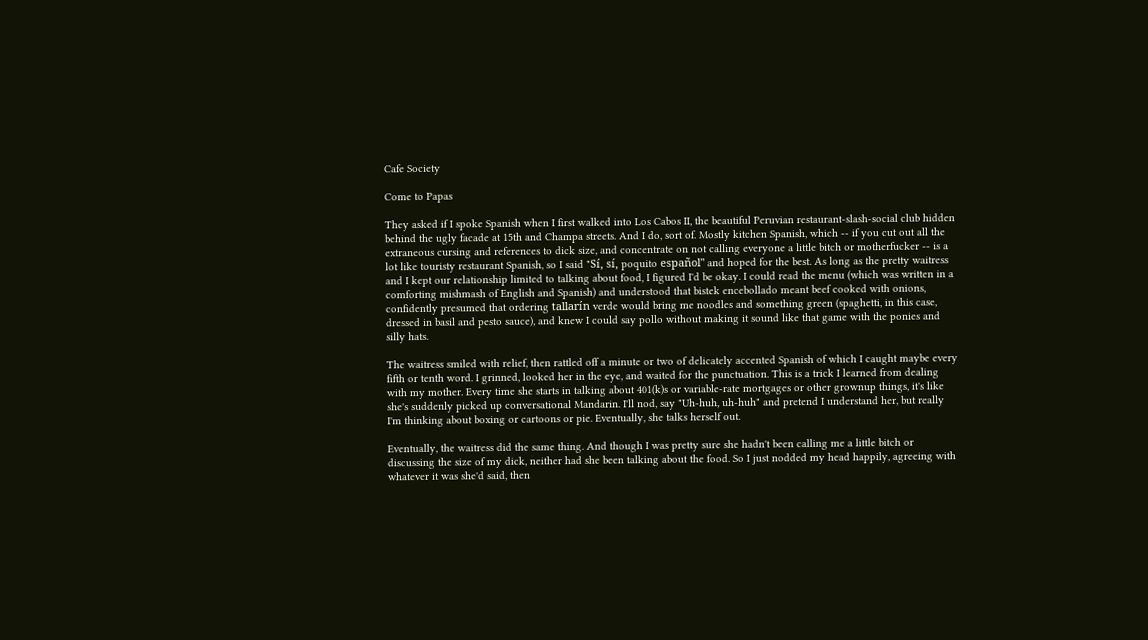Cafe Society

Come to Papas

They asked if I spoke Spanish when I first walked into Los Cabos II, the beautiful Peruvian restaurant-slash-social club hidden behind the ugly facade at 15th and Champa streets. And I do, sort of. Mostly kitchen Spanish, which -- if you cut out all the extraneous cursing and references to dick size, and concentrate on not calling everyone a little bitch or motherfucker -- is a lot like touristy restaurant Spanish, so I said "Sí, sí, poquito español" and hoped for the best. As long as the pretty waitress and I kept our relationship limited to talking about food, I figured I'd be okay. I could read the menu (which was written in a comforting mishmash of English and Spanish) and understood that bistek encebollado meant beef cooked with onions, confidently presumed that ordering tallarín verde would bring me noodles and something green (spaghetti, in this case, dressed in basil and pesto sauce), and knew I could say pollo without making it sound like that game with the ponies and silly hats.

The waitress smiled with relief, then rattled off a minute or two of delicately accented Spanish of which I caught maybe every fifth or tenth word. I grinned, looked her in the eye, and waited for the punctuation. This is a trick I learned from dealing with my mother. Every time she starts in talking about 401(k)s or variable-rate mortgages or other grownup things, it's like she's suddenly picked up conversational Mandarin. I'll nod, say "Uh-huh, uh-huh" and pretend I understand her, but really I'm thinking about boxing or cartoons or pie. Eventually, she talks herself out.

Eventually, the waitress did the same thing. And though I was pretty sure she hadn't been calling me a little bitch or discussing the size of my dick, neither had she been talking about the food. So I just nodded my head happily, agreeing with whatever it was she'd said, then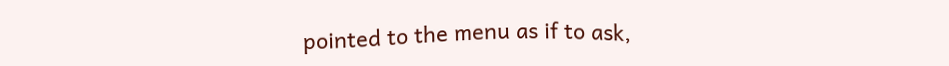pointed to the menu as if to ask,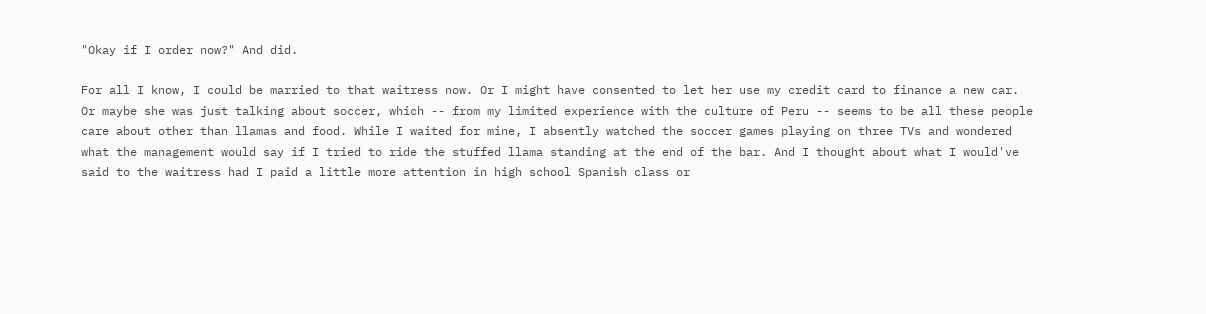"Okay if I order now?" And did.

For all I know, I could be married to that waitress now. Or I might have consented to let her use my credit card to finance a new car. Or maybe she was just talking about soccer, which -- from my limited experience with the culture of Peru -- seems to be all these people care about other than llamas and food. While I waited for mine, I absently watched the soccer games playing on three TVs and wondered what the management would say if I tried to ride the stuffed llama standing at the end of the bar. And I thought about what I would've said to the waitress had I paid a little more attention in high school Spanish class or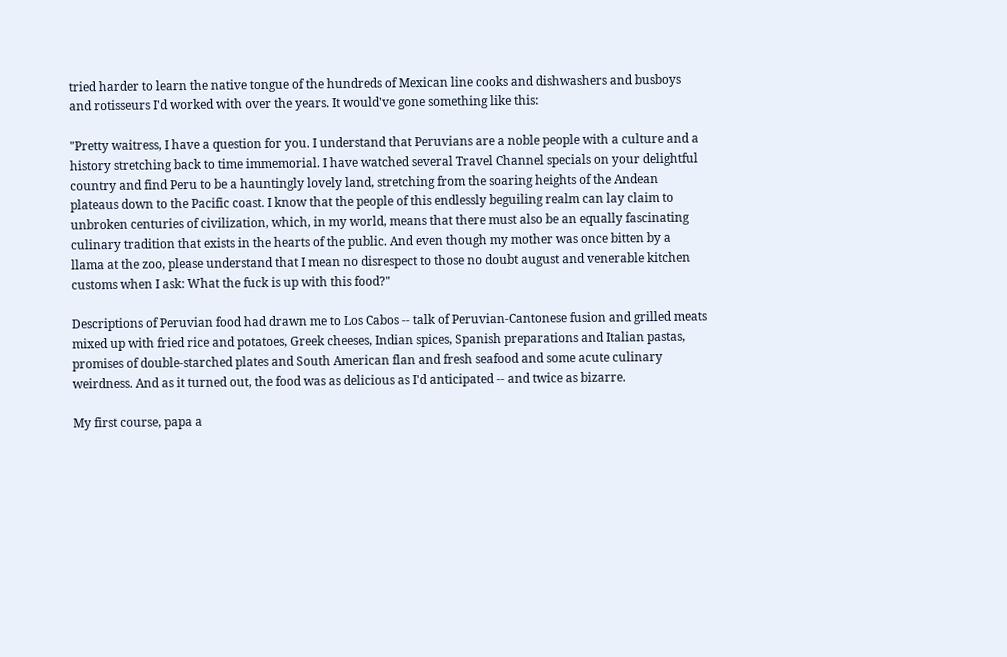tried harder to learn the native tongue of the hundreds of Mexican line cooks and dishwashers and busboys and rotisseurs I'd worked with over the years. It would've gone something like this:

"Pretty waitress, I have a question for you. I understand that Peruvians are a noble people with a culture and a history stretching back to time immemorial. I have watched several Travel Channel specials on your delightful country and find Peru to be a hauntingly lovely land, stretching from the soaring heights of the Andean plateaus down to the Pacific coast. I know that the people of this endlessly beguiling realm can lay claim to unbroken centuries of civilization, which, in my world, means that there must also be an equally fascinating culinary tradition that exists in the hearts of the public. And even though my mother was once bitten by a llama at the zoo, please understand that I mean no disrespect to those no doubt august and venerable kitchen customs when I ask: What the fuck is up with this food?"

Descriptions of Peruvian food had drawn me to Los Cabos -- talk of Peruvian-Cantonese fusion and grilled meats mixed up with fried rice and potatoes, Greek cheeses, Indian spices, Spanish preparations and Italian pastas, promises of double-starched plates and South American flan and fresh seafood and some acute culinary weirdness. And as it turned out, the food was as delicious as I'd anticipated -- and twice as bizarre.

My first course, papa a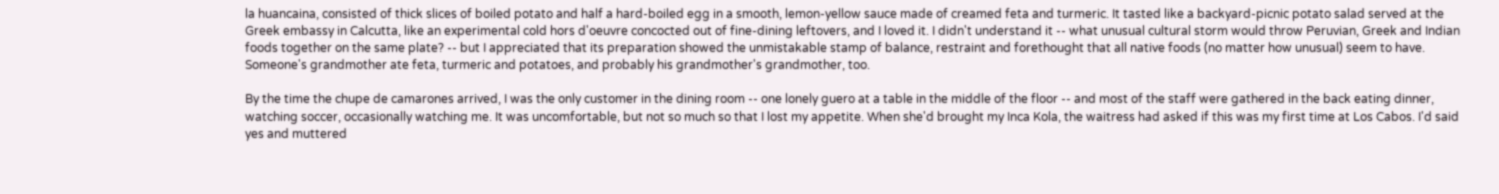la huancaina, consisted of thick slices of boiled potato and half a hard-boiled egg in a smooth, lemon-yellow sauce made of creamed feta and turmeric. It tasted like a backyard-picnic potato salad served at the Greek embassy in Calcutta, like an experimental cold hors d'oeuvre concocted out of fine-dining leftovers, and I loved it. I didn't understand it -- what unusual cultural storm would throw Peruvian, Greek and Indian foods together on the same plate? -- but I appreciated that its preparation showed the unmistakable stamp of balance, restraint and forethought that all native foods (no matter how unusual) seem to have. Someone's grandmother ate feta, turmeric and potatoes, and probably his grandmother's grandmother, too.

By the time the chupe de camarones arrived, I was the only customer in the dining room -- one lonely guero at a table in the middle of the floor -- and most of the staff were gathered in the back eating dinner, watching soccer, occasionally watching me. It was uncomfortable, but not so much so that I lost my appetite. When she'd brought my Inca Kola, the waitress had asked if this was my first time at Los Cabos. I'd said yes and muttered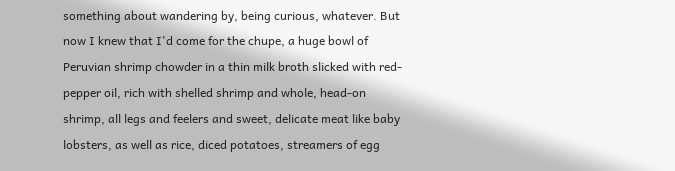something about wandering by, being curious, whatever. But now I knew that I'd come for the chupe, a huge bowl of Peruvian shrimp chowder in a thin milk broth slicked with red-pepper oil, rich with shelled shrimp and whole, head-on shrimp, all legs and feelers and sweet, delicate meat like baby lobsters, as well as rice, diced potatoes, streamers of egg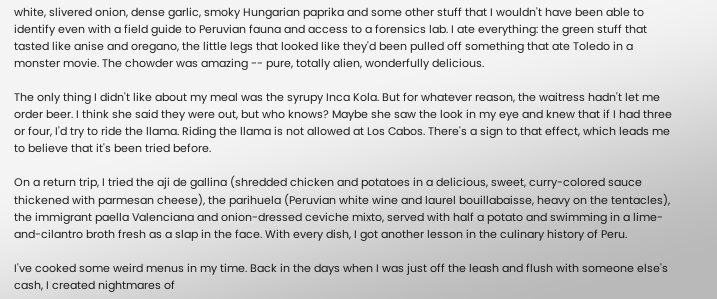white, slivered onion, dense garlic, smoky Hungarian paprika and some other stuff that I wouldn't have been able to identify even with a field guide to Peruvian fauna and access to a forensics lab. I ate everything: the green stuff that tasted like anise and oregano, the little legs that looked like they'd been pulled off something that ate Toledo in a monster movie. The chowder was amazing -- pure, totally alien, wonderfully delicious.

The only thing I didn't like about my meal was the syrupy Inca Kola. But for whatever reason, the waitress hadn't let me order beer. I think she said they were out, but who knows? Maybe she saw the look in my eye and knew that if I had three or four, I'd try to ride the llama. Riding the llama is not allowed at Los Cabos. There's a sign to that effect, which leads me to believe that it's been tried before.

On a return trip, I tried the aji de gallina (shredded chicken and potatoes in a delicious, sweet, curry-colored sauce thickened with parmesan cheese), the parihuela (Peruvian white wine and laurel bouillabaisse, heavy on the tentacles), the immigrant paella Valenciana and onion-dressed ceviche mixto, served with half a potato and swimming in a lime-and-cilantro broth fresh as a slap in the face. With every dish, I got another lesson in the culinary history of Peru.

I've cooked some weird menus in my time. Back in the days when I was just off the leash and flush with someone else's cash, I created nightmares of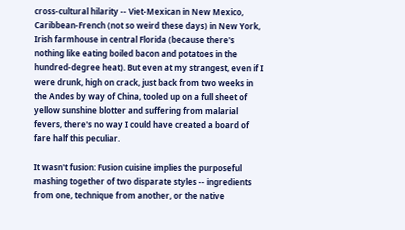cross-cultural hilarity -- Viet-Mexican in New Mexico, Caribbean-French (not so weird these days) in New York, Irish farmhouse in central Florida (because there's nothing like eating boiled bacon and potatoes in the hundred-degree heat). But even at my strangest, even if I were drunk, high on crack, just back from two weeks in the Andes by way of China, tooled up on a full sheet of yellow sunshine blotter and suffering from malarial fevers, there's no way I could have created a board of fare half this peculiar.

It wasn't fusion: Fusion cuisine implies the purposeful mashing together of two disparate styles -- ingredients from one, technique from another, or the native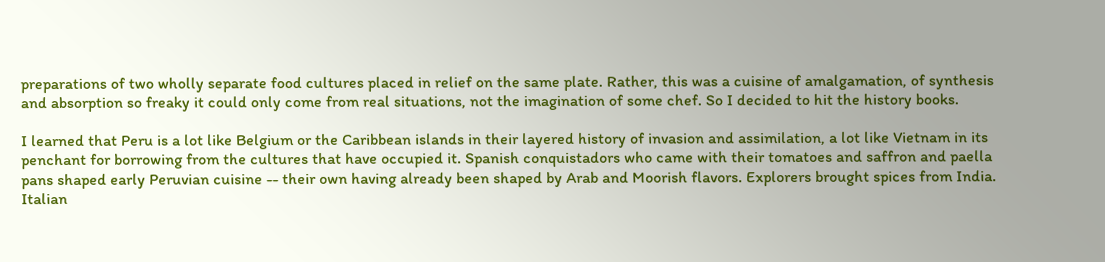preparations of two wholly separate food cultures placed in relief on the same plate. Rather, this was a cuisine of amalgamation, of synthesis and absorption so freaky it could only come from real situations, not the imagination of some chef. So I decided to hit the history books.

I learned that Peru is a lot like Belgium or the Caribbean islands in their layered history of invasion and assimilation, a lot like Vietnam in its penchant for borrowing from the cultures that have occupied it. Spanish conquistadors who came with their tomatoes and saffron and paella pans shaped early Peruvian cuisine -- their own having already been shaped by Arab and Moorish flavors. Explorers brought spices from India. Italian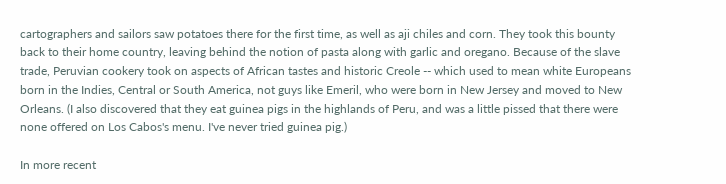cartographers and sailors saw potatoes there for the first time, as well as aji chiles and corn. They took this bounty back to their home country, leaving behind the notion of pasta along with garlic and oregano. Because of the slave trade, Peruvian cookery took on aspects of African tastes and historic Creole -- which used to mean white Europeans born in the Indies, Central or South America, not guys like Emeril, who were born in New Jersey and moved to New Orleans. (I also discovered that they eat guinea pigs in the highlands of Peru, and was a little pissed that there were none offered on Los Cabos's menu. I've never tried guinea pig.)

In more recent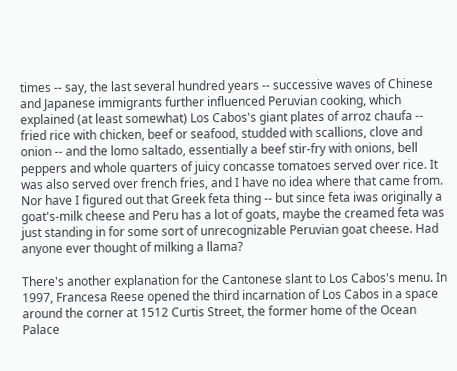times -- say, the last several hundred years -- successive waves of Chinese and Japanese immigrants further influenced Peruvian cooking, which explained (at least somewhat) Los Cabos's giant plates of arroz chaufa -- fried rice with chicken, beef or seafood, studded with scallions, clove and onion -- and the lomo saltado, essentially a beef stir-fry with onions, bell peppers and whole quarters of juicy concasse tomatoes served over rice. It was also served over french fries, and I have no idea where that came from. Nor have I figured out that Greek feta thing -- but since feta iwas originally a goat's-milk cheese and Peru has a lot of goats, maybe the creamed feta was just standing in for some sort of unrecognizable Peruvian goat cheese. Had anyone ever thought of milking a llama?

There's another explanation for the Cantonese slant to Los Cabos's menu. In 1997, Francesa Reese opened the third incarnation of Los Cabos in a space around the corner at 1512 Curtis Street, the former home of the Ocean Palace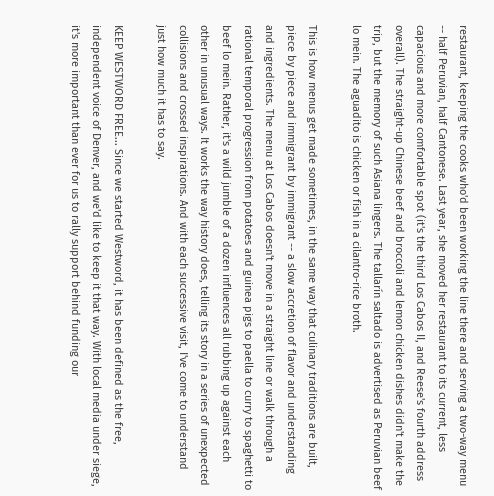restaurant, keeping the cooks who'd been working the line there and serving a two-way menu -- half Peruvian, half Cantonese. Last year, she moved her restaurant to its current, less capacious and more comfortable spot (it's the third Los Cabos II, and Reese's fourth address overall). The straight-up Chinese beef and broccoli and lemon chicken dishes didn't make the trip, but the memory of such Asiana lingers. The tallarín saltado is advertised as Peruvian beef lo mein. The aguadito is chicken or fish in a cilantro-rice broth.

This is how menus get made sometimes, in the same way that culinary traditions are built, piece by piece and immigrant by immigrant -- a slow accretion of flavor and understanding and ingredients. The menu at Los Cabos doesn't move in a straight line or walk through a rational temporal progression from potatoes and guinea pigs to paella to curry to spaghetti to beef lo mein. Rather, it's a wild jumble of a dozen influences all rubbing up against each other in unusual ways. It works the way history does, telling its story in a series of unexpected collisions and crossed inspirations. And with each successive visit, I've come to understand just how much it has to say.

KEEP WESTWORD FREE... Since we started Westword, it has been defined as the free, independent voice of Denver, and we'd like to keep it that way. With local media under siege, it's more important than ever for us to rally support behind funding our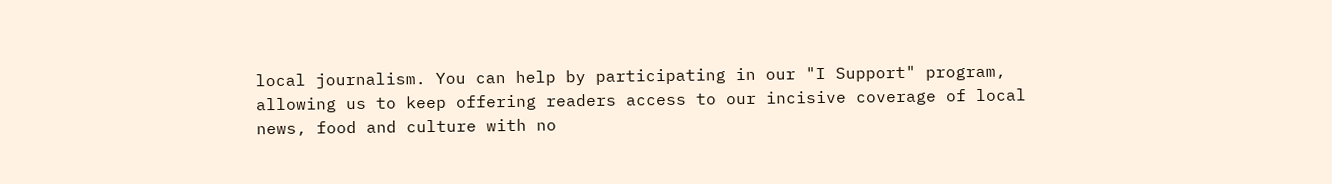local journalism. You can help by participating in our "I Support" program, allowing us to keep offering readers access to our incisive coverage of local news, food and culture with no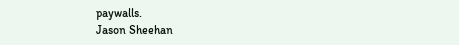paywalls.
Jason Sheehan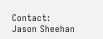Contact: Jason Sheehan